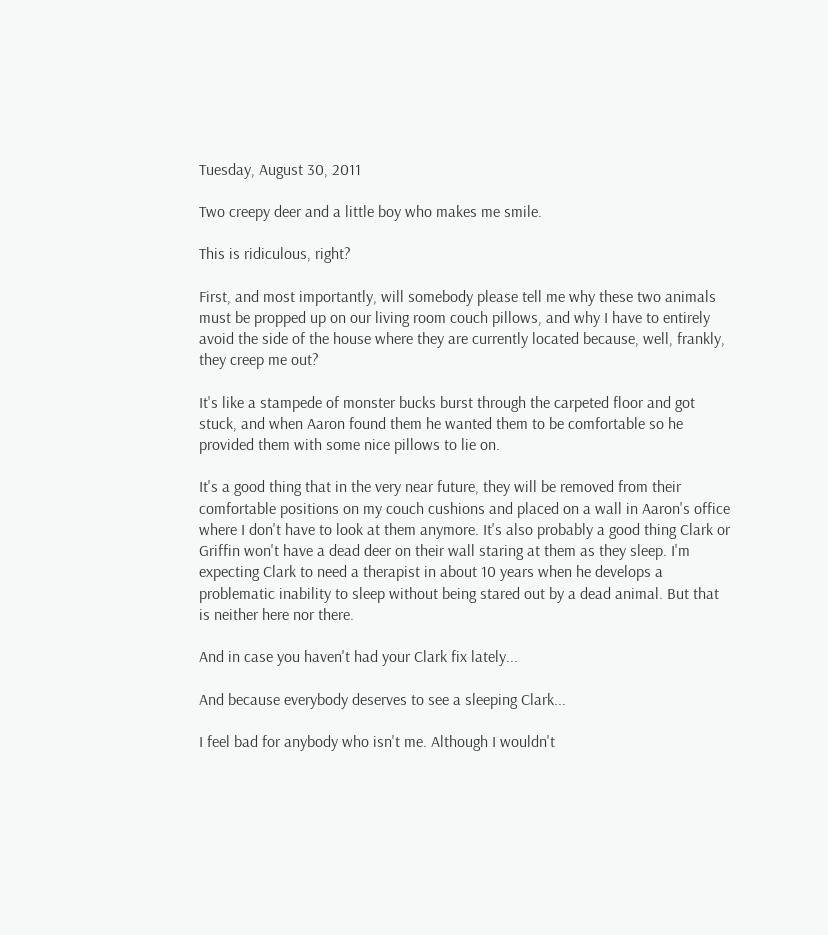Tuesday, August 30, 2011

Two creepy deer and a little boy who makes me smile.

This is ridiculous, right?

First, and most importantly, will somebody please tell me why these two animals must be propped up on our living room couch pillows, and why I have to entirely avoid the side of the house where they are currently located because, well, frankly, they creep me out?

It's like a stampede of monster bucks burst through the carpeted floor and got stuck, and when Aaron found them he wanted them to be comfortable so he provided them with some nice pillows to lie on.

It's a good thing that in the very near future, they will be removed from their comfortable positions on my couch cushions and placed on a wall in Aaron's office where I don't have to look at them anymore. It's also probably a good thing Clark or Griffin won't have a dead deer on their wall staring at them as they sleep. I'm expecting Clark to need a therapist in about 10 years when he develops a problematic inability to sleep without being stared out by a dead animal. But that is neither here nor there.

And in case you haven't had your Clark fix lately...

And because everybody deserves to see a sleeping Clark...

I feel bad for anybody who isn't me. Although I wouldn't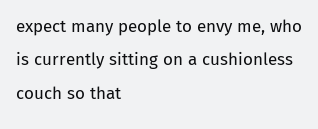expect many people to envy me, who is currently sitting on a cushionless couch so that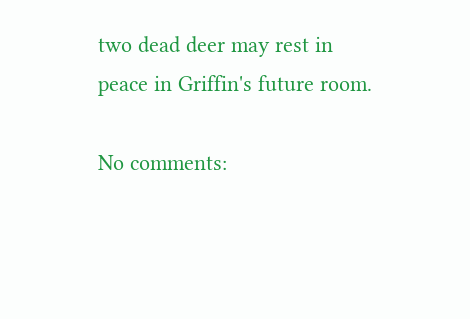two dead deer may rest in peace in Griffin's future room.

No comments: